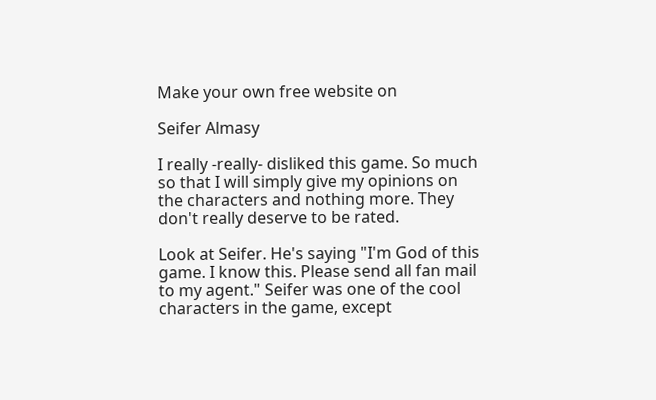Make your own free website on

Seifer Almasy

I really -really- disliked this game. So much so that I will simply give my opinions on the characters and nothing more. They don't really deserve to be rated.

Look at Seifer. He's saying "I'm God of this game. I know this. Please send all fan mail to my agent." Seifer was one of the cool characters in the game, except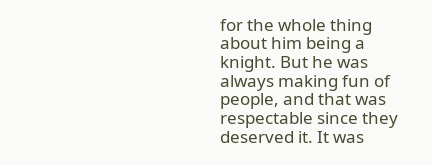for the whole thing about him being a knight. But he was always making fun of people, and that was respectable since they deserved it. It was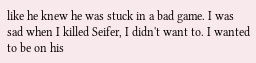like he knew he was stuck in a bad game. I was sad when I killed Seifer, I didn't want to. I wanted to be on his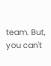team. But, you can't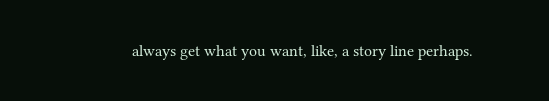always get what you want, like, a story line perhaps.